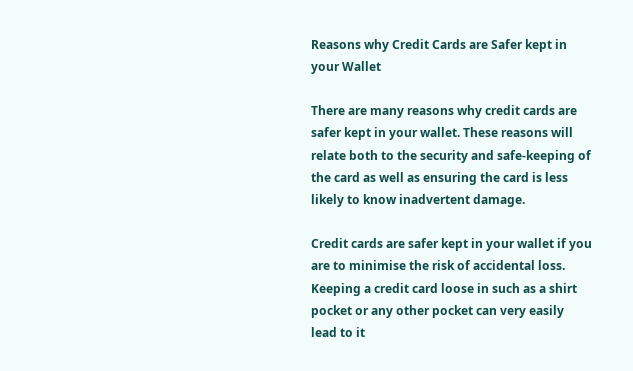Reasons why Credit Cards are Safer kept in your Wallet

There are many reasons why credit cards are safer kept in your wallet. These reasons will relate both to the security and safe-keeping of the card as well as ensuring the card is less likely to know inadvertent damage.

Credit cards are safer kept in your wallet if you are to minimise the risk of accidental loss. Keeping a credit card loose in such as a shirt pocket or any other pocket can very easily lead to it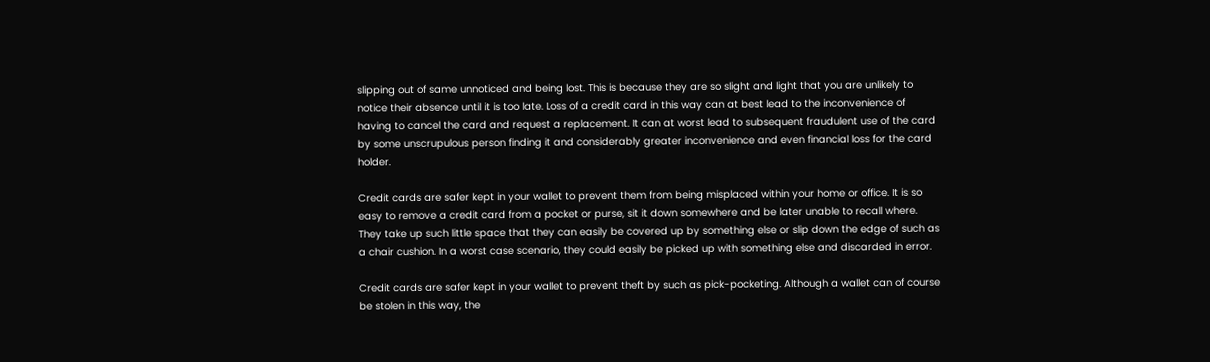slipping out of same unnoticed and being lost. This is because they are so slight and light that you are unlikely to notice their absence until it is too late. Loss of a credit card in this way can at best lead to the inconvenience of having to cancel the card and request a replacement. It can at worst lead to subsequent fraudulent use of the card by some unscrupulous person finding it and considerably greater inconvenience and even financial loss for the card holder.

Credit cards are safer kept in your wallet to prevent them from being misplaced within your home or office. It is so easy to remove a credit card from a pocket or purse, sit it down somewhere and be later unable to recall where. They take up such little space that they can easily be covered up by something else or slip down the edge of such as a chair cushion. In a worst case scenario, they could easily be picked up with something else and discarded in error.

Credit cards are safer kept in your wallet to prevent theft by such as pick-pocketing. Although a wallet can of course be stolen in this way, the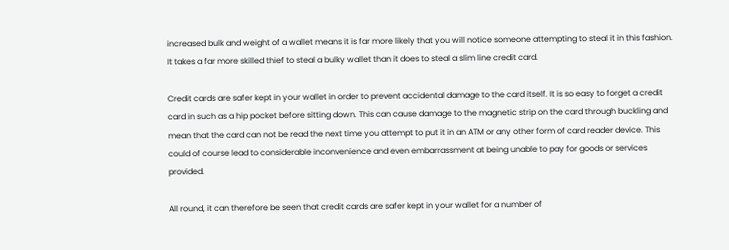increased bulk and weight of a wallet means it is far more likely that you will notice someone attempting to steal it in this fashion. It takes a far more skilled thief to steal a bulky wallet than it does to steal a slim line credit card.

Credit cards are safer kept in your wallet in order to prevent accidental damage to the card itself. It is so easy to forget a credit card in such as a hip pocket before sitting down. This can cause damage to the magnetic strip on the card through buckling and mean that the card can not be read the next time you attempt to put it in an ATM or any other form of card reader device. This could of course lead to considerable inconvenience and even embarrassment at being unable to pay for goods or services provided.

All round, it can therefore be seen that credit cards are safer kept in your wallet for a number of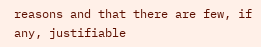reasons and that there are few, if any, justifiable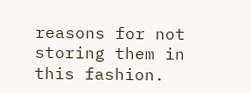reasons for not storing them in this fashion.